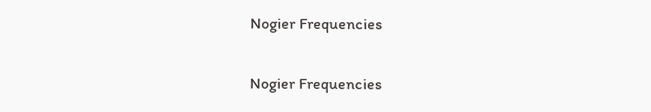Nogier Frequencies

Nogier Frequencies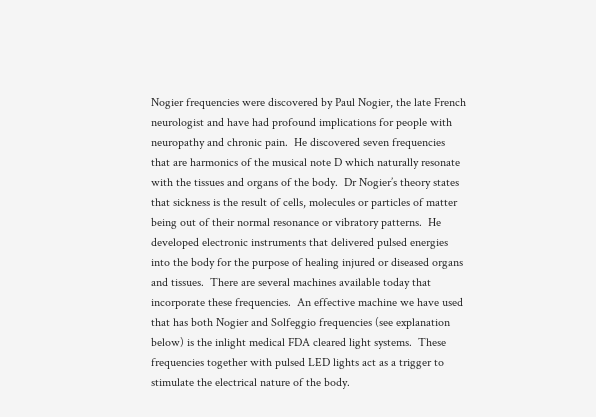Nogier frequencies were discovered by Paul Nogier, the late French neurologist and have had profound implications for people with neuropathy and chronic pain.  He discovered seven frequencies that are harmonics of the musical note D which naturally resonate with the tissues and organs of the body.  Dr Nogier’s theory states that sickness is the result of cells, molecules or particles of matter being out of their normal resonance or vibratory patterns.  He developed electronic instruments that delivered pulsed energies into the body for the purpose of healing injured or diseased organs and tissues.  There are several machines available today that incorporate these frequencies.  An effective machine we have used that has both Nogier and Solfeggio frequencies (see explanation below) is the inlight medical FDA cleared light systems.  These frequencies together with pulsed LED lights act as a trigger to stimulate the electrical nature of the body.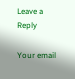Leave a Reply

Your email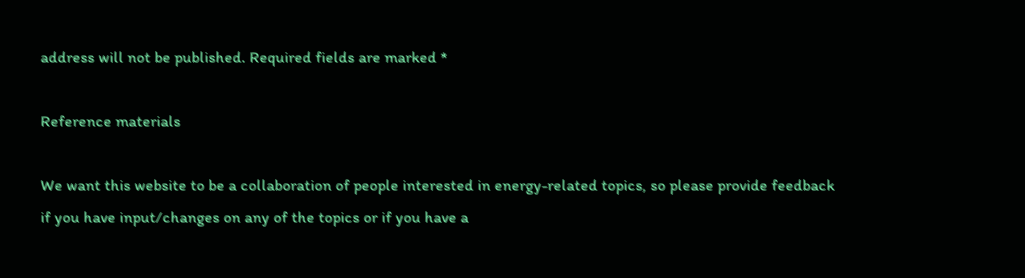address will not be published. Required fields are marked *

Reference materials

We want this website to be a collaboration of people interested in energy-related topics, so please provide feedback if you have input/changes on any of the topics or if you have a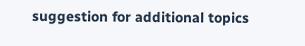suggestion for additional topics